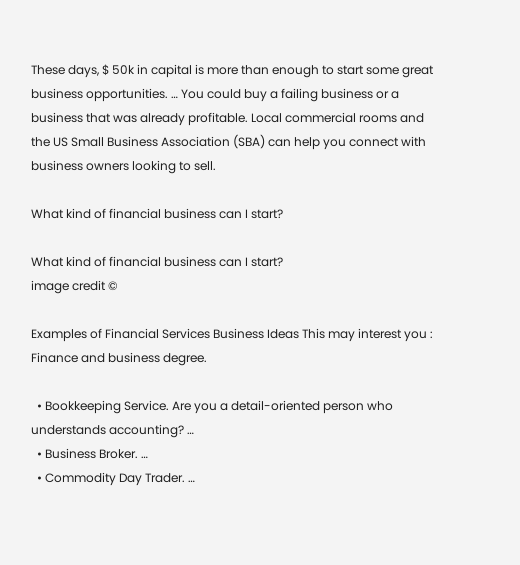These days, $ 50k in capital is more than enough to start some great business opportunities. … You could buy a failing business or a business that was already profitable. Local commercial rooms and the US Small Business Association (SBA) can help you connect with business owners looking to sell.

What kind of financial business can I start?

What kind of financial business can I start?
image credit ©

Examples of Financial Services Business Ideas This may interest you : Finance and business degree.

  • Bookkeeping Service. Are you a detail-oriented person who understands accounting? …
  • Business Broker. …
  • Commodity Day Trader. …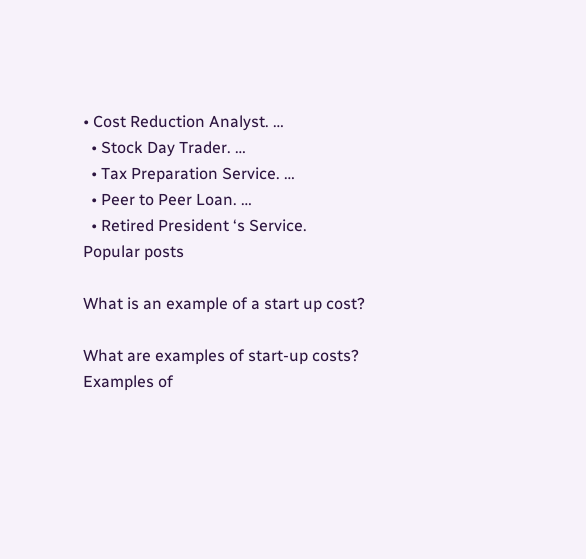• Cost Reduction Analyst. …
  • Stock Day Trader. …
  • Tax Preparation Service. …
  • Peer to Peer Loan. …
  • Retired President ‘s Service.
Popular posts

What is an example of a start up cost?

What are examples of start-up costs? Examples of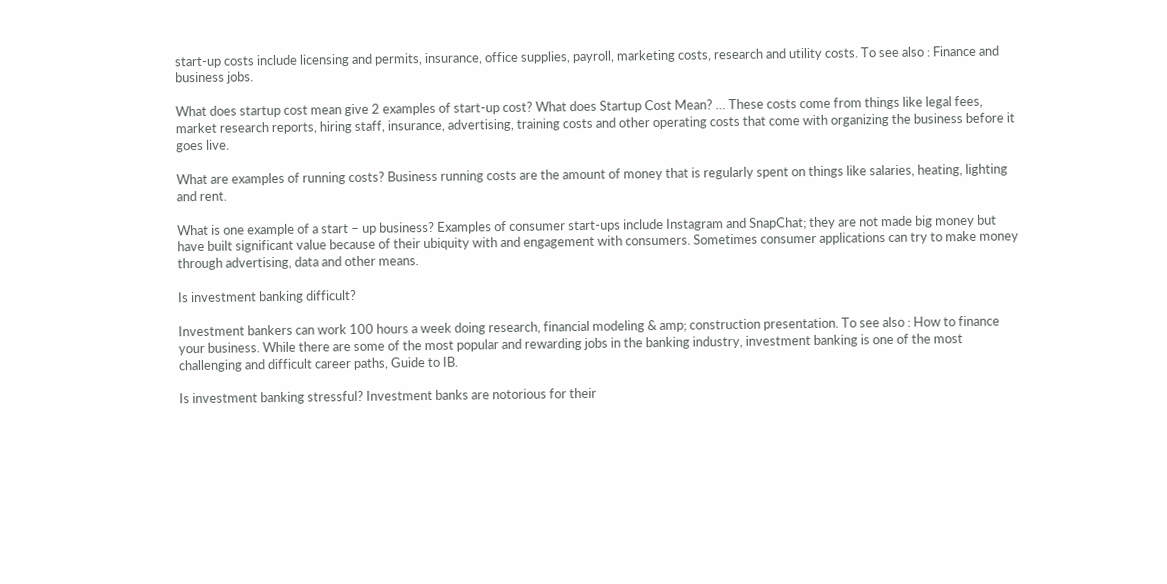start-up costs include licensing and permits, insurance, office supplies, payroll, marketing costs, research and utility costs. To see also : Finance and business jobs.

What does startup cost mean give 2 examples of start-up cost? What does Startup Cost Mean? … These costs come from things like legal fees, market research reports, hiring staff, insurance, advertising, training costs and other operating costs that come with organizing the business before it goes live.

What are examples of running costs? Business running costs are the amount of money that is regularly spent on things like salaries, heating, lighting and rent.

What is one example of a start – up business? Examples of consumer start-ups include Instagram and SnapChat; they are not made big money but have built significant value because of their ubiquity with and engagement with consumers. Sometimes consumer applications can try to make money through advertising, data and other means.

Is investment banking difficult?

Investment bankers can work 100 hours a week doing research, financial modeling & amp; construction presentation. To see also : How to finance your business. While there are some of the most popular and rewarding jobs in the banking industry, investment banking is one of the most challenging and difficult career paths, Guide to IB.

Is investment banking stressful? Investment banks are notorious for their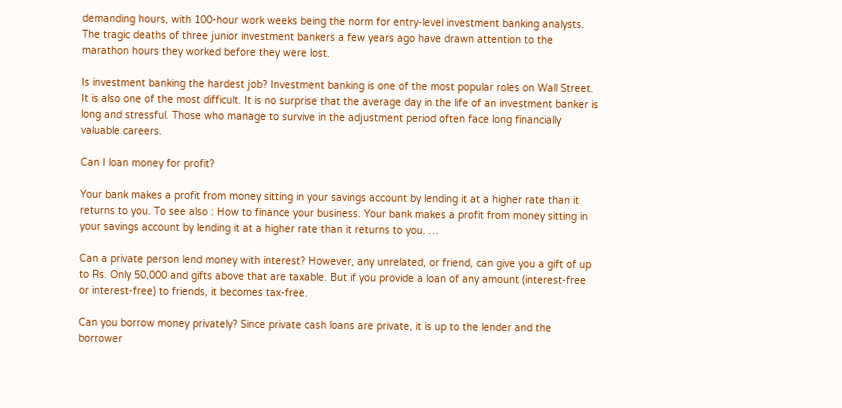demanding hours, with 100-hour work weeks being the norm for entry-level investment banking analysts. The tragic deaths of three junior investment bankers a few years ago have drawn attention to the marathon hours they worked before they were lost.

Is investment banking the hardest job? Investment banking is one of the most popular roles on Wall Street. It is also one of the most difficult. It is no surprise that the average day in the life of an investment banker is long and stressful. Those who manage to survive in the adjustment period often face long financially valuable careers.

Can I loan money for profit?

Your bank makes a profit from money sitting in your savings account by lending it at a higher rate than it returns to you. To see also : How to finance your business. Your bank makes a profit from money sitting in your savings account by lending it at a higher rate than it returns to you. …

Can a private person lend money with interest? However, any unrelated, or friend, can give you a gift of up to Rs. Only 50,000 and gifts above that are taxable. But if you provide a loan of any amount (interest-free or interest-free) to friends, it becomes tax-free.

Can you borrow money privately? Since private cash loans are private, it is up to the lender and the borrower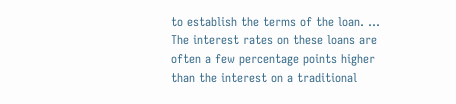to establish the terms of the loan. … The interest rates on these loans are often a few percentage points higher than the interest on a traditional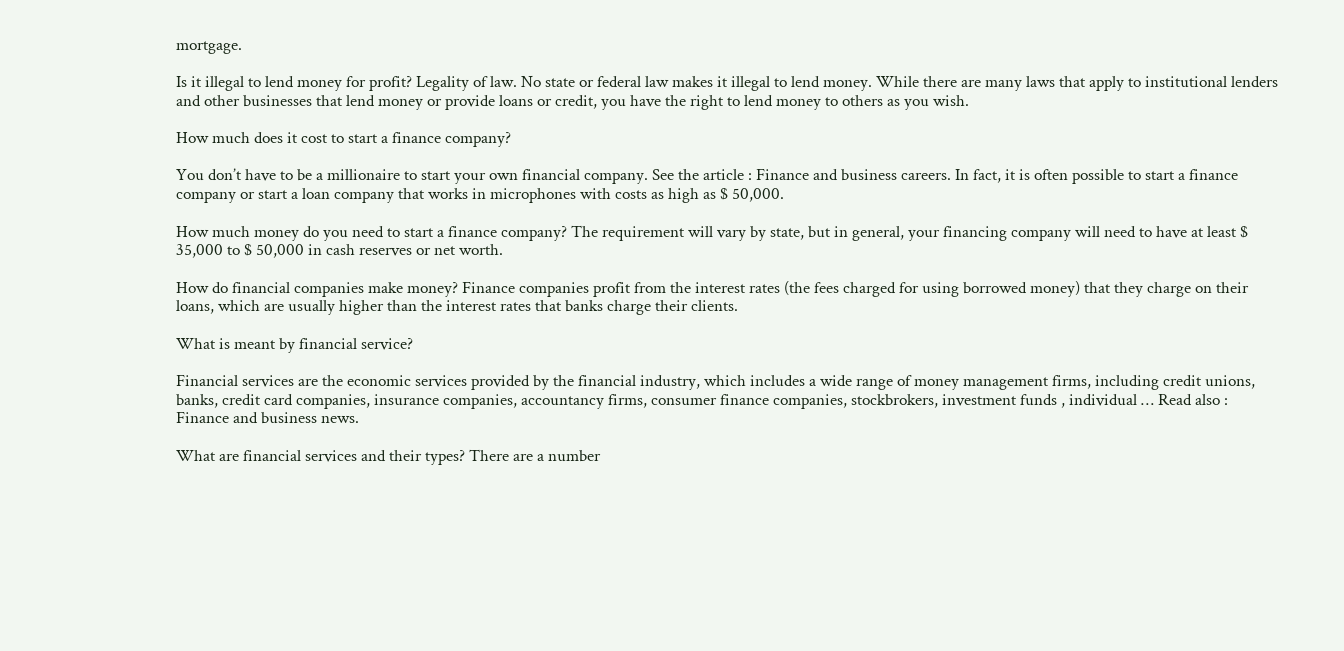mortgage.

Is it illegal to lend money for profit? Legality of law. No state or federal law makes it illegal to lend money. While there are many laws that apply to institutional lenders and other businesses that lend money or provide loans or credit, you have the right to lend money to others as you wish.

How much does it cost to start a finance company?

You don’t have to be a millionaire to start your own financial company. See the article : Finance and business careers. In fact, it is often possible to start a finance company or start a loan company that works in microphones with costs as high as $ 50,000.

How much money do you need to start a finance company? The requirement will vary by state, but in general, your financing company will need to have at least $ 35,000 to $ 50,000 in cash reserves or net worth.

How do financial companies make money? Finance companies profit from the interest rates (the fees charged for using borrowed money) that they charge on their loans, which are usually higher than the interest rates that banks charge their clients.

What is meant by financial service?

Financial services are the economic services provided by the financial industry, which includes a wide range of money management firms, including credit unions, banks, credit card companies, insurance companies, accountancy firms, consumer finance companies, stockbrokers, investment funds , individual … Read also : Finance and business news.

What are financial services and their types? There are a number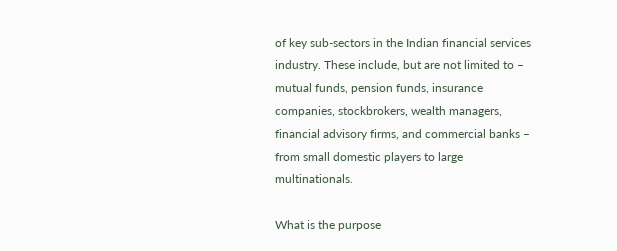of key sub-sectors in the Indian financial services industry. These include, but are not limited to – mutual funds, pension funds, insurance companies, stockbrokers, wealth managers, financial advisory firms, and commercial banks – from small domestic players to large multinationals.

What is the purpose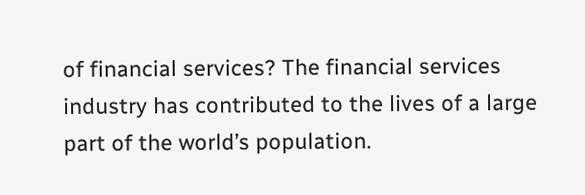of financial services? The financial services industry has contributed to the lives of a large part of the world’s population.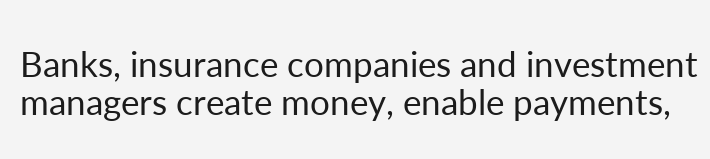Banks, insurance companies and investment managers create money, enable payments,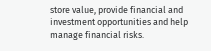store value, provide financial and investment opportunities and help manage financial risks.